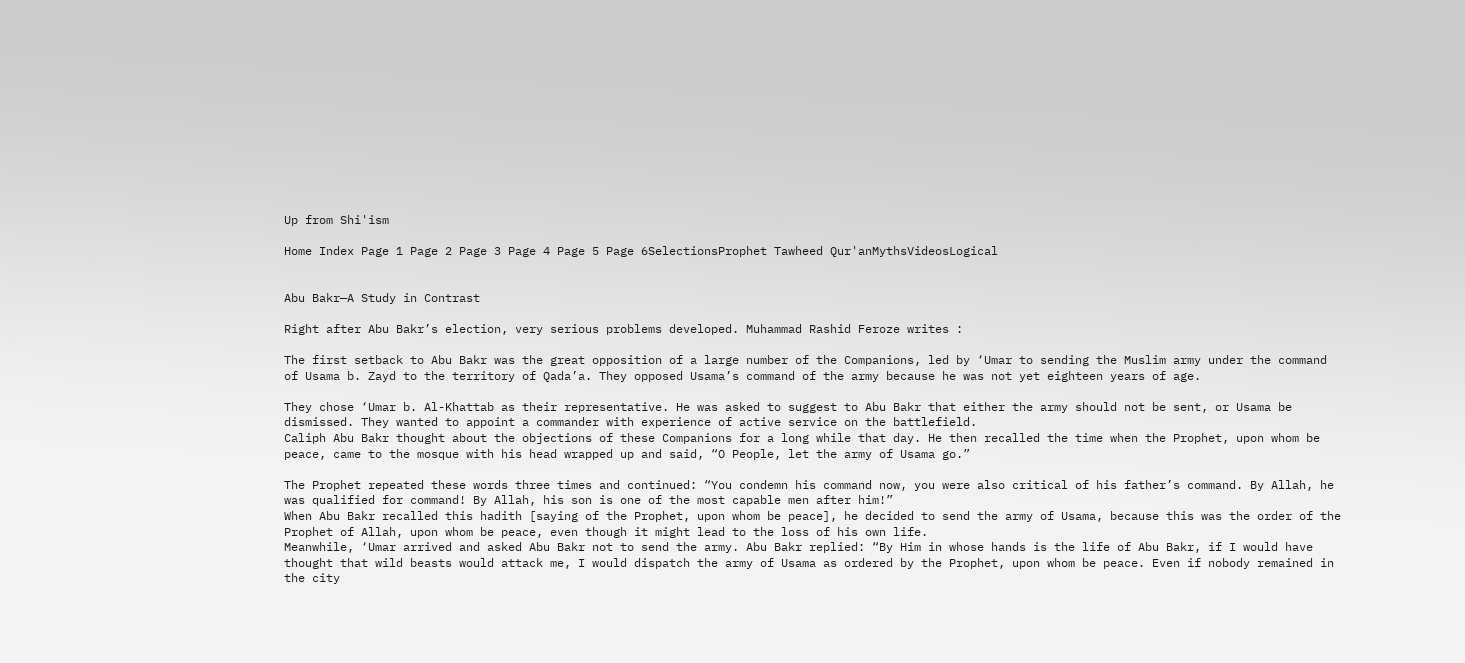Up from Shi'ism

Home Index Page 1 Page 2 Page 3 Page 4 Page 5 Page 6SelectionsProphet Tawheed Qur'anMythsVideosLogical


Abu Bakr—A Study in Contrast

Right after Abu Bakr’s election, very serious problems developed. Muhammad Rashid Feroze writes :

The first setback to Abu Bakr was the great opposition of a large number of the Companions, led by ‘Umar to sending the Muslim army under the command of Usama b. Zayd to the territory of Qada’a. They opposed Usama’s command of the army because he was not yet eighteen years of age.

They chose ‘Umar b. Al-Khattab as their representative. He was asked to suggest to Abu Bakr that either the army should not be sent, or Usama be dismissed. They wanted to appoint a commander with experience of active service on the battlefield.
Caliph Abu Bakr thought about the objections of these Companions for a long while that day. He then recalled the time when the Prophet, upon whom be peace, came to the mosque with his head wrapped up and said, “O People, let the army of Usama go.”

The Prophet repeated these words three times and continued: “You condemn his command now, you were also critical of his father’s command. By Allah, he was qualified for command! By Allah, his son is one of the most capable men after him!”
When Abu Bakr recalled this hadith [saying of the Prophet, upon whom be peace], he decided to send the army of Usama, because this was the order of the Prophet of Allah, upon whom be peace, even though it might lead to the loss of his own life.
Meanwhile, ‘Umar arrived and asked Abu Bakr not to send the army. Abu Bakr replied: “By Him in whose hands is the life of Abu Bakr, if I would have thought that wild beasts would attack me, I would dispatch the army of Usama as ordered by the Prophet, upon whom be peace. Even if nobody remained in the city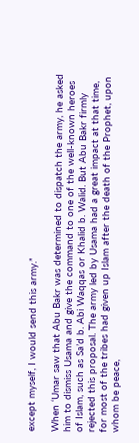except myself, I would send this army.”

When ‘Umar saw that Abu Bakr was determined to dispatch the army, he asked him to dismiss Usama and give the command to one of the well-known heroes of Islam, such as Sa’d b. Abi Waqqas or Khalid b. Walid. But Abu Bakr firmly rejected this proposal. The army led by Usama had a great impact at that time, for most of the tribes had given up Islam after the death of the Prophet, upon whom be peace,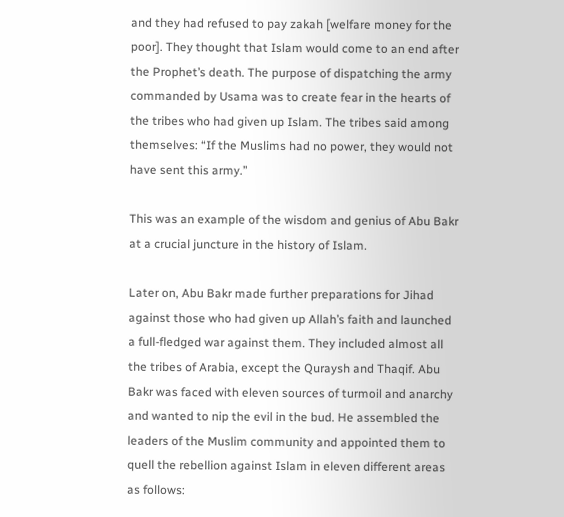and they had refused to pay zakah [welfare money for the poor]. They thought that Islam would come to an end after the Prophet’s death. The purpose of dispatching the army commanded by Usama was to create fear in the hearts of the tribes who had given up Islam. The tribes said among themselves: “If the Muslims had no power, they would not have sent this army.”

This was an example of the wisdom and genius of Abu Bakr at a crucial juncture in the history of Islam.

Later on, Abu Bakr made further preparations for Jihad against those who had given up Allah’s faith and launched a full-fledged war against them. They included almost all the tribes of Arabia, except the Quraysh and Thaqif. Abu Bakr was faced with eleven sources of turmoil and anarchy and wanted to nip the evil in the bud. He assembled the leaders of the Muslim community and appointed them to quell the rebellion against Islam in eleven different areas as follows: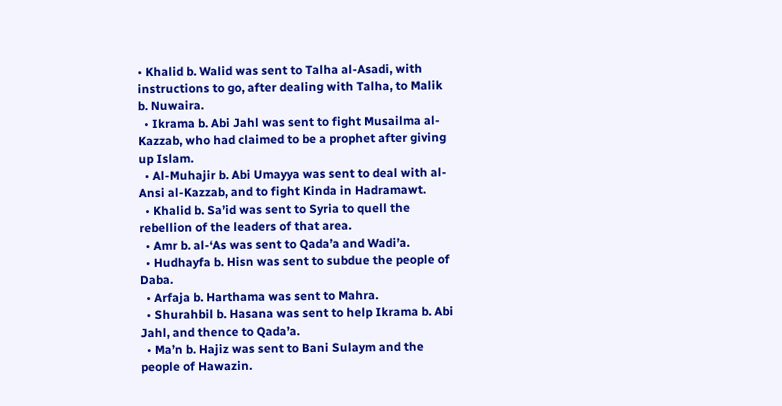• Khalid b. Walid was sent to Talha al-Asadi, with instructions to go, after dealing with Talha, to Malik b. Nuwaira.
  • Ikrama b. Abi Jahl was sent to fight Musailma al-Kazzab, who had claimed to be a prophet after giving up Islam.
  • Al-Muhajir b. Abi Umayya was sent to deal with al-Ansi al-Kazzab, and to fight Kinda in Hadramawt.
  • Khalid b. Sa’id was sent to Syria to quell the rebellion of the leaders of that area.
  • Amr b. al-‘As was sent to Qada’a and Wadi’a.
  • Hudhayfa b. Hisn was sent to subdue the people of Daba.
  • Arfaja b. Harthama was sent to Mahra.
  • Shurahbil b. Hasana was sent to help Ikrama b. Abi Jahl, and thence to Qada’a.
  • Ma’n b. Hajiz was sent to Bani Sulaym and the people of Hawazin.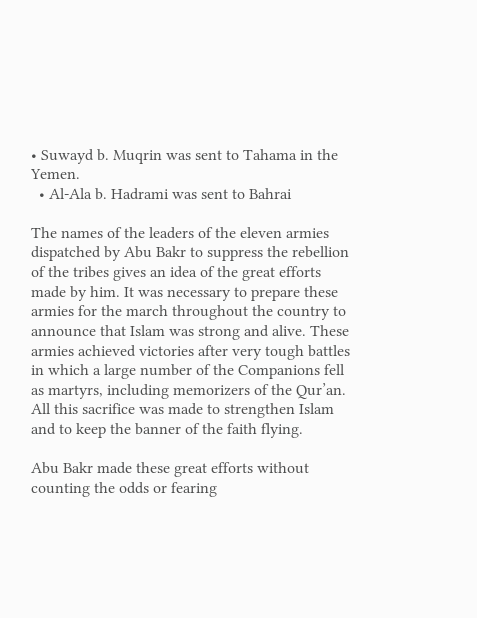• Suwayd b. Muqrin was sent to Tahama in the Yemen.
  • Al-Ala b. Hadrami was sent to Bahrai

The names of the leaders of the eleven armies dispatched by Abu Bakr to suppress the rebellion of the tribes gives an idea of the great efforts made by him. It was necessary to prepare these armies for the march throughout the country to announce that Islam was strong and alive. These armies achieved victories after very tough battles in which a large number of the Companions fell as martyrs, including memorizers of the Qur’an. All this sacrifice was made to strengthen Islam and to keep the banner of the faith flying.

Abu Bakr made these great efforts without counting the odds or fearing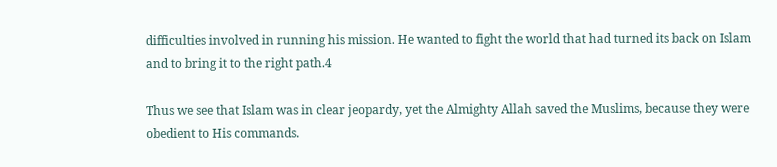difficulties involved in running his mission. He wanted to fight the world that had turned its back on Islam and to bring it to the right path.4

Thus we see that Islam was in clear jeopardy, yet the Almighty Allah saved the Muslims, because they were obedient to His commands.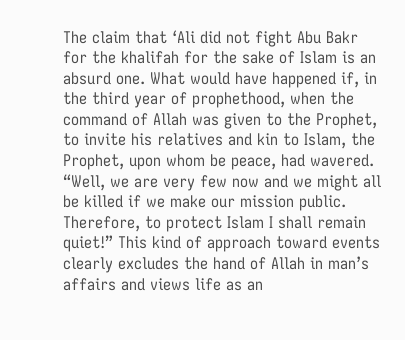The claim that ‘Ali did not fight Abu Bakr for the khalifah for the sake of Islam is an absurd one. What would have happened if, in the third year of prophethood, when the command of Allah was given to the Prophet, to invite his relatives and kin to Islam, the Prophet, upon whom be peace, had wavered. “Well, we are very few now and we might all be killed if we make our mission public. Therefore, to protect Islam I shall remain quiet!” This kind of approach toward events clearly excludes the hand of Allah in man’s affairs and views life as an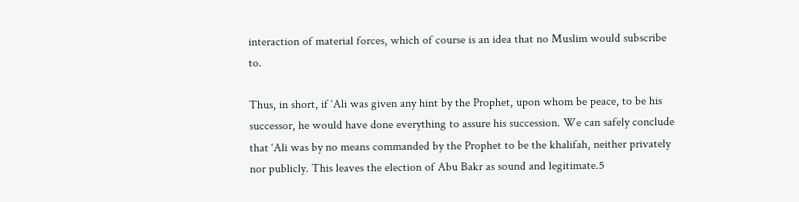interaction of material forces, which of course is an idea that no Muslim would subscribe to.

Thus, in short, if ‘Ali was given any hint by the Prophet, upon whom be peace, to be his successor, he would have done everything to assure his succession. We can safely conclude that ‘Ali was by no means commanded by the Prophet to be the khalifah, neither privately nor publicly. This leaves the election of Abu Bakr as sound and legitimate.5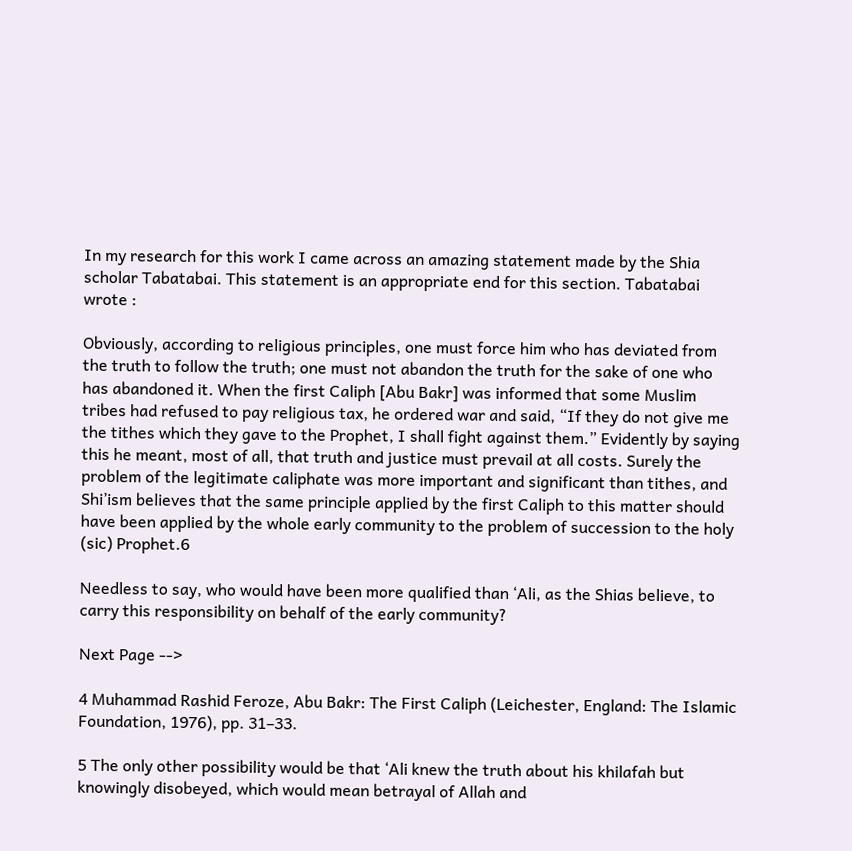In my research for this work I came across an amazing statement made by the Shia scholar Tabatabai. This statement is an appropriate end for this section. Tabatabai wrote :

Obviously, according to religious principles, one must force him who has deviated from the truth to follow the truth; one must not abandon the truth for the sake of one who has abandoned it. When the first Caliph [Abu Bakr] was informed that some Muslim tribes had refused to pay religious tax, he ordered war and said, “If they do not give me the tithes which they gave to the Prophet, I shall fight against them.” Evidently by saying this he meant, most of all, that truth and justice must prevail at all costs. Surely the problem of the legitimate caliphate was more important and significant than tithes, and Shi’ism believes that the same principle applied by the first Caliph to this matter should have been applied by the whole early community to the problem of succession to the holy (sic) Prophet.6

Needless to say, who would have been more qualified than ‘Ali, as the Shias believe, to carry this responsibility on behalf of the early community?

Next Page -->

4 Muhammad Rashid Feroze, Abu Bakr: The First Caliph (Leichester, England: The Islamic Foundation, 1976), pp. 31–33.

5 The only other possibility would be that ‘Ali knew the truth about his khilafah but knowingly disobeyed, which would mean betrayal of Allah and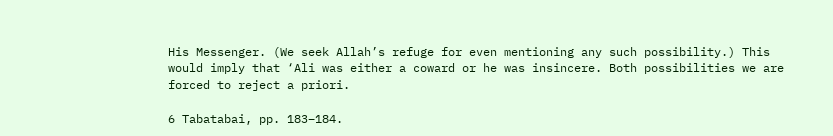His Messenger. (We seek Allah’s refuge for even mentioning any such possibility.) This would imply that ‘Ali was either a coward or he was insincere. Both possibilities we are forced to reject a priori.

6 Tabatabai, pp. 183–184.